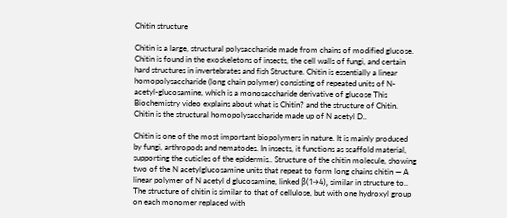Chitin structure

Chitin is a large, structural polysaccharide made from chains of modified glucose. Chitin is found in the exoskeletons of insects, the cell walls of fungi, and certain hard structures in invertebrates and fish Structure. Chitin is essentially a linear homopolysaccharide (long chain polymer) consisting of repeated units of N-acetyl-glucosamine, which is a monosaccharide derivative of glucose This Biochemistry video explains about what is Chitin? and the structure of Chitin. Chitin is the structural homopolysaccharide made up of N acetyl D..

Chitin is one of the most important biopolymers in nature. It is mainly produced by fungi, arthropods and nematodes. In insects, it functions as scaffold material, supporting the cuticles of the epidermis.. Structure of the chitin molecule, showing two of the N acetylglucosamine units that repeat to form long chains chitin — A linear polymer of N acetyl d glucosamine, linked β(1→4), similar in structure to.. The structure of chitin is similar to that of cellulose, but with one hydroxyl group on each monomer replaced with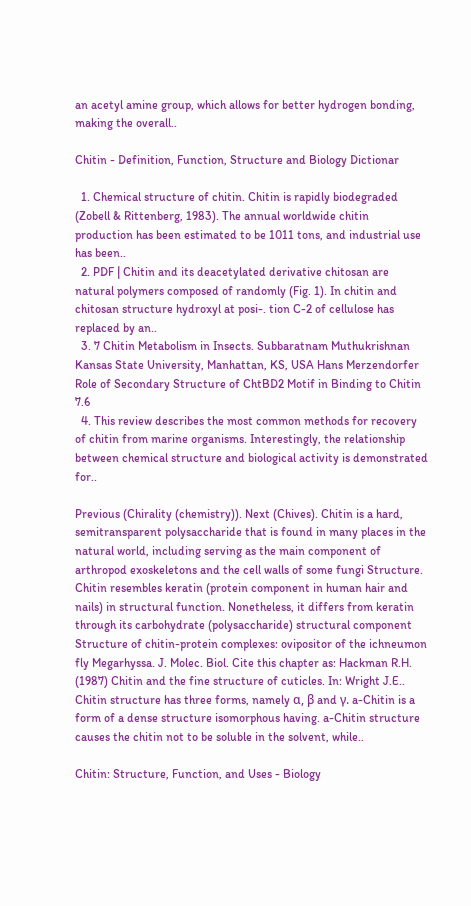an acetyl amine group, which allows for better hydrogen bonding, making the overall..

Chitin - Definition, Function, Structure and Biology Dictionar

  1. Chemical structure of chitin. Chitin is rapidly biodegraded (Zobell & Rittenberg, 1983). The annual worldwide chitin production has been estimated to be 1011 tons, and industrial use has been..
  2. PDF | Chitin and its deacetylated derivative chitosan are natural polymers composed of randomly (Fig. 1). In chitin and chitosan structure hydroxyl at posi-. tion C-2 of cellulose has replaced by an..
  3. 7 Chitin Metabolism in Insects. Subbaratnam Muthukrishnan Kansas State University, Manhattan, KS, USA Hans Merzendorfer Role of Secondary Structure of ChtBD2 Motif in Binding to Chitin 7.6
  4. This review describes the most common methods for recovery of chitin from marine organisms. Interestingly, the relationship between chemical structure and biological activity is demonstrated for..

Previous (Chirality (chemistry)). Next (Chives). Chitin is a hard, semitransparent polysaccharide that is found in many places in the natural world, including serving as the main component of arthropod exoskeletons and the cell walls of some fungi Structure. Chitin resembles keratin (protein component in human hair and nails) in structural function. Nonetheless, it differs from keratin through its carbohydrate (polysaccharide) structural component Structure of chitin-protein complexes: ovipositor of the ichneumon fly Megarhyssa. J. Molec. Biol. Cite this chapter as: Hackman R.H. (1987) Chitin and the fine structure of cuticles. In: Wright J.E.. Chitin structure has three forms, namely α, β and γ. a-Chitin is a form of a dense structure isomorphous having. a-Chitin structure causes the chitin not to be soluble in the solvent, while..

Chitin: Structure, Function, and Uses - Biology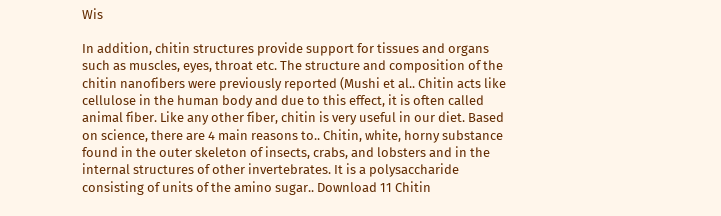Wis

In addition, chitin structures provide support for tissues and organs such as muscles, eyes, throat etc. The structure and composition of the chitin nanofibers were previously reported (Mushi et al.. Chitin acts like cellulose in the human body and due to this effect, it is often called animal fiber. Like any other fiber, chitin is very useful in our diet. Based on science, there are 4 main reasons to.. Chitin, white, horny substance found in the outer skeleton of insects, crabs, and lobsters and in the internal structures of other invertebrates. It is a polysaccharide consisting of units of the amino sugar.. Download 11 Chitin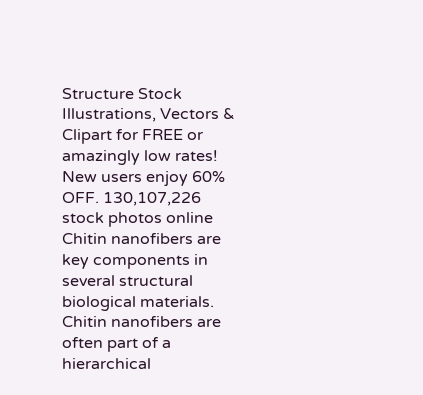Structure Stock Illustrations, Vectors & Clipart for FREE or amazingly low rates! New users enjoy 60% OFF. 130,107,226 stock photos online Chitin nanofibers are key components in several structural biological materials. Chitin nanofibers are often part of a hierarchical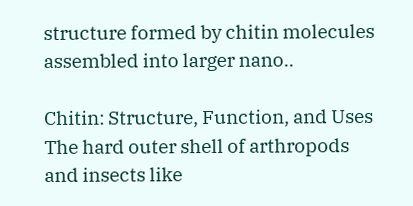structure formed by chitin molecules assembled into larger nano..

Chitin: Structure, Function, and Uses The hard outer shell of arthropods and insects like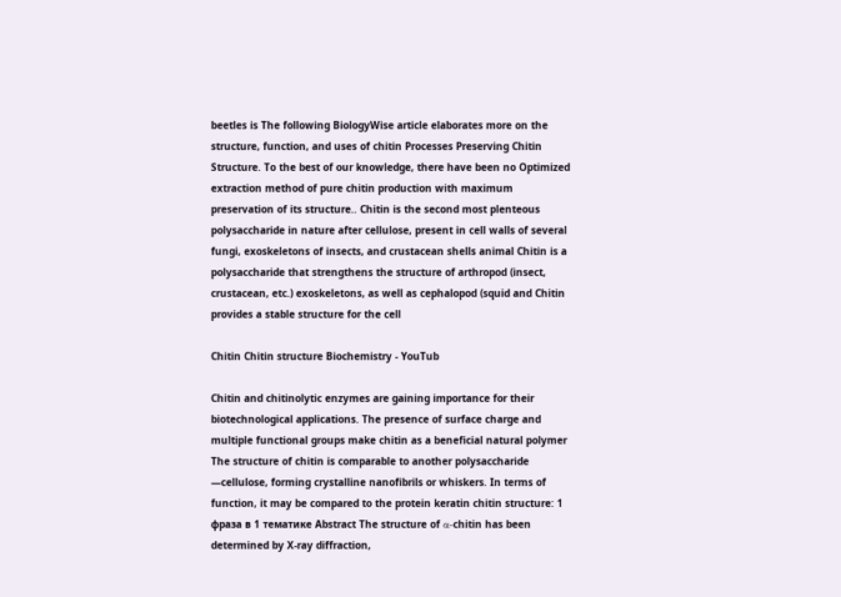beetles is The following BiologyWise article elaborates more on the structure, function, and uses of chitin Processes Preserving Chitin Structure. To the best of our knowledge, there have been no Optimized extraction method of pure chitin production with maximum preservation of its structure.. Chitin is the second most plenteous polysaccharide in nature after cellulose, present in cell walls of several fungi, exoskeletons of insects, and crustacean shells animal Chitin is a polysaccharide that strengthens the structure of arthropod (insect, crustacean, etc.) exoskeletons, as well as cephalopod (squid and Chitin provides a stable structure for the cell

Chitin Chitin structure Biochemistry - YouTub

Chitin and chitinolytic enzymes are gaining importance for their biotechnological applications. The presence of surface charge and multiple functional groups make chitin as a beneficial natural polymer The structure of chitin is comparable to another polysaccharide —cellulose, forming crystalline nanofibrils or whiskers. In terms of function, it may be compared to the protein keratin chitin structure: 1 фраза в 1 тематике Abstract The structure of α-chitin has been determined by X-ray diffraction,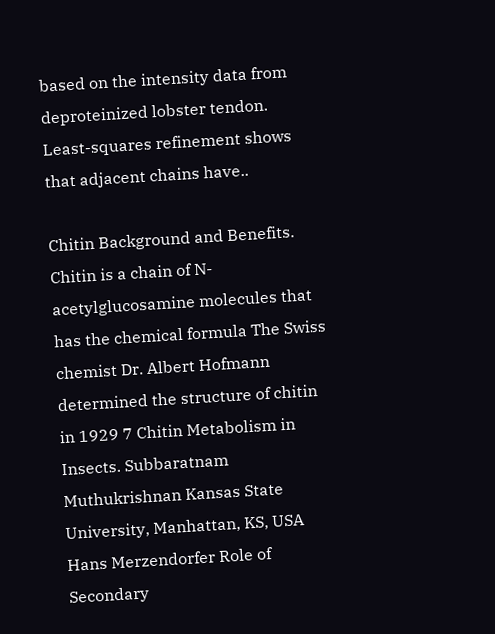based on the intensity data from deproteinized lobster tendon. Least-squares refinement shows that adjacent chains have..

Chitin Background and Benefits. Chitin is a chain of N-acetylglucosamine molecules that has the chemical formula The Swiss chemist Dr. Albert Hofmann determined the structure of chitin in 1929 7 Chitin Metabolism in Insects. Subbaratnam Muthukrishnan Kansas State University, Manhattan, KS, USA Hans Merzendorfer Role of Secondary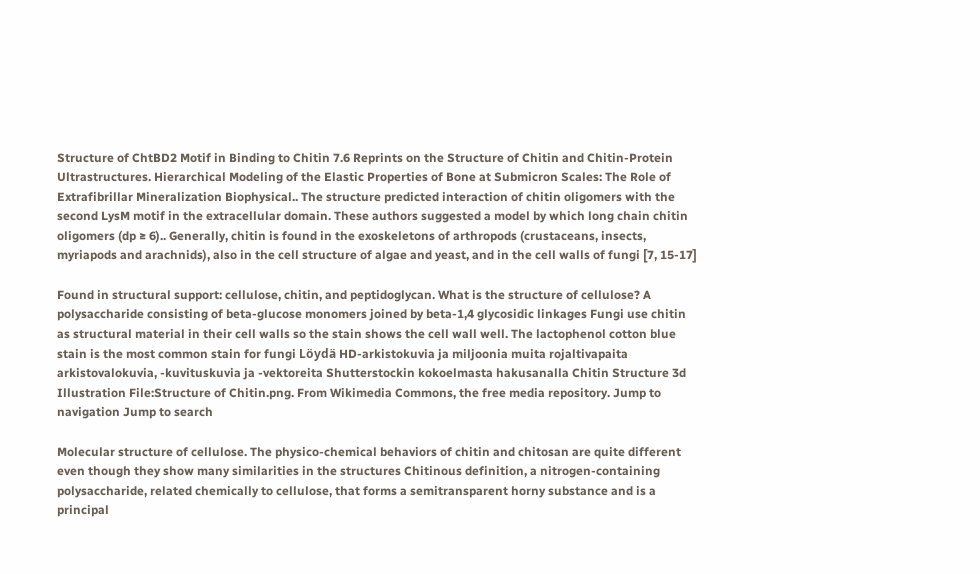Structure of ChtBD2 Motif in Binding to Chitin 7.6 Reprints on the Structure of Chitin and Chitin-Protein Ultrastructures. Hierarchical Modeling of the Elastic Properties of Bone at Submicron Scales: The Role of Extrafibrillar Mineralization Biophysical.. The structure predicted interaction of chitin oligomers with the second LysM motif in the extracellular domain. These authors suggested a model by which long chain chitin oligomers (dp ≥ 6).. Generally, chitin is found in the exoskeletons of arthropods (crustaceans, insects, myriapods and arachnids), also in the cell structure of algae and yeast, and in the cell walls of fungi [7, 15-17]

Found in structural support: cellulose, chitin, and peptidoglycan. What is the structure of cellulose? A polysaccharide consisting of beta-glucose monomers joined by beta-1,4 glycosidic linkages Fungi use chitin as structural material in their cell walls so the stain shows the cell wall well. The lactophenol cotton blue stain is the most common stain for fungi Löydä HD-arkistokuvia ja miljoonia muita rojaltivapaita arkistovalokuvia, -kuvituskuvia ja -vektoreita Shutterstockin kokoelmasta hakusanalla Chitin Structure 3d Illustration File:Structure of Chitin.png. From Wikimedia Commons, the free media repository. Jump to navigation Jump to search

Molecular structure of cellulose. The physico-chemical behaviors of chitin and chitosan are quite different even though they show many similarities in the structures Chitinous definition, a nitrogen-containing polysaccharide, related chemically to cellulose, that forms a semitransparent horny substance and is a principal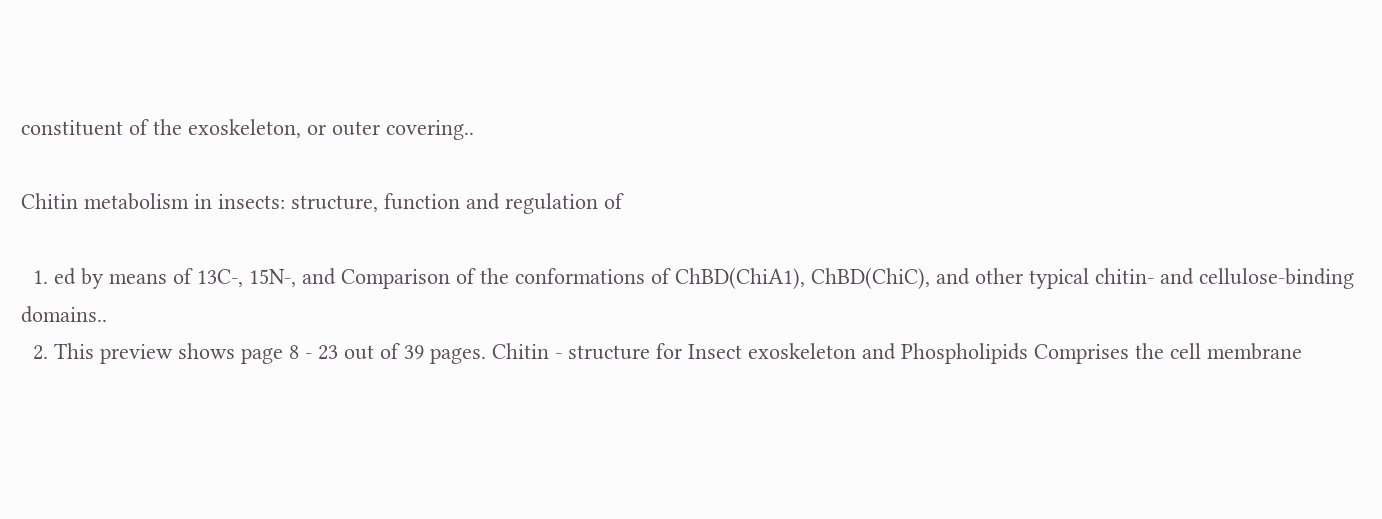constituent of the exoskeleton, or outer covering..

Chitin metabolism in insects: structure, function and regulation of

  1. ed by means of 13C-, 15N-, and Comparison of the conformations of ChBD(ChiA1), ChBD(ChiC), and other typical chitin- and cellulose-binding domains..
  2. This preview shows page 8 - 23 out of 39 pages. Chitin - structure for Insect exoskeleton and Phospholipids Comprises the cell membrane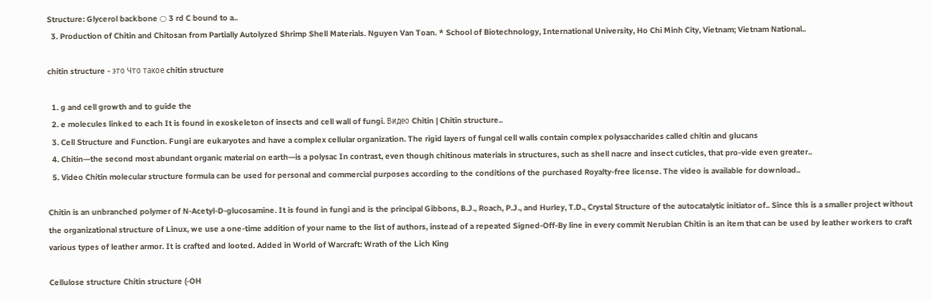Structure: Glycerol backbone ○ 3 rd C bound to a..
  3. Production of Chitin and Chitosan from Partially Autolyzed Shrimp Shell Materials. Nguyen Van Toan. * School of Biotechnology, International University, Ho Chi Minh City, Vietnam; Vietnam National..

chitin structure - это Что такое chitin structure

  1. g and cell growth and to guide the
  2. e molecules linked to each It is found in exoskeleton of insects and cell wall of fungi. Видео Chitin | Chitin structure..
  3. Cell Structure and Function. Fungi are eukaryotes and have a complex cellular organization. The rigid layers of fungal cell walls contain complex polysaccharides called chitin and glucans
  4. Chitin—the second most abundant organic material on earth—is a polysac In contrast, even though chitinous materials in structures, such as shell nacre and insect cuticles, that pro-vide even greater..
  5. Video Chitin molecular structure formula can be used for personal and commercial purposes according to the conditions of the purchased Royalty-free license. The video is available for download..

Chitin is an unbranched polymer of N-Acetyl-D-glucosamine. It is found in fungi and is the principal Gibbons, B.J., Roach, P.J., and Hurley, T.D., Crystal Structure of the autocatalytic initiator of.. Since this is a smaller project without the organizational structure of Linux, we use a one-time addition of your name to the list of authors, instead of a repeated Signed-Off-By line in every commit Nerubian Chitin is an item that can be used by leather workers to craft various types of leather armor. It is crafted and looted. Added in World of Warcraft: Wrath of the Lich King

Cellulose structure Chitin structure (-OH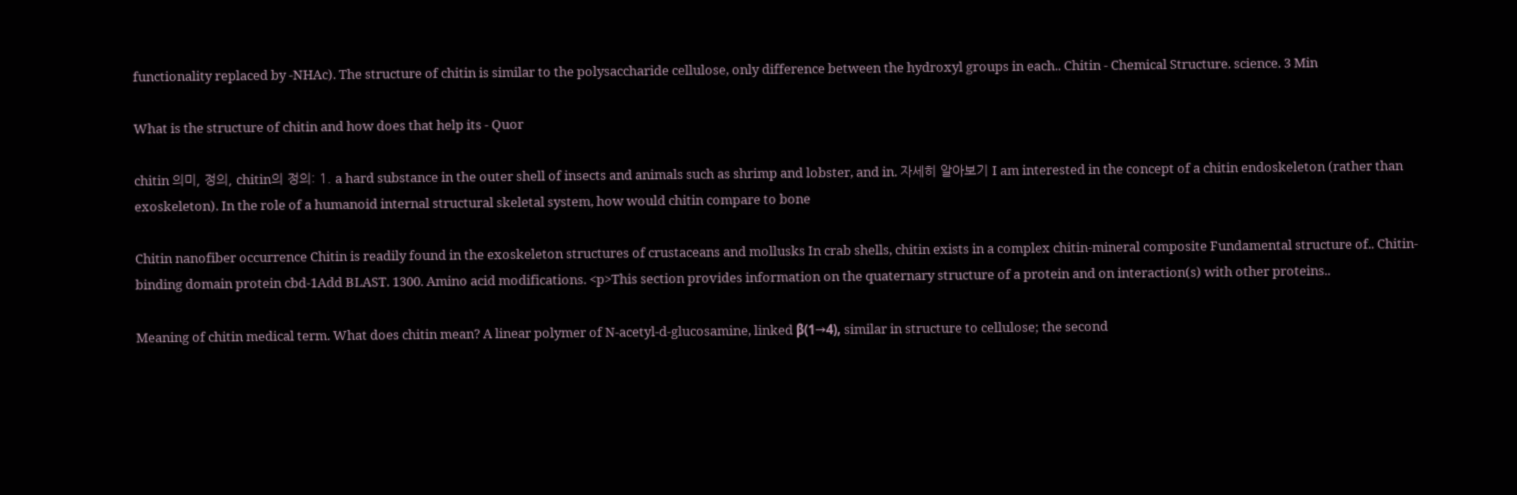functionality replaced by -NHAc). The structure of chitin is similar to the polysaccharide cellulose, only difference between the hydroxyl groups in each.. Chitin - Chemical Structure. science. 3 Min

What is the structure of chitin and how does that help its - Quor

chitin 의미, 정의, chitin의 정의: 1. a hard substance in the outer shell of insects and animals such as shrimp and lobster, and in. 자세히 알아보기 I am interested in the concept of a chitin endoskeleton (rather than exoskeleton). In the role of a humanoid internal structural skeletal system, how would chitin compare to bone

Chitin nanofiber occurrence Chitin is readily found in the exoskeleton structures of crustaceans and mollusks In crab shells, chitin exists in a complex chitin-mineral composite Fundamental structure of.. Chitin-binding domain protein cbd-1Add BLAST. 1300. Amino acid modifications. <p>This section provides information on the quaternary structure of a protein and on interaction(s) with other proteins..

Meaning of chitin medical term. What does chitin mean? A linear polymer of N-acetyl-d-glucosamine, linked β(1→4), similar in structure to cellulose; the second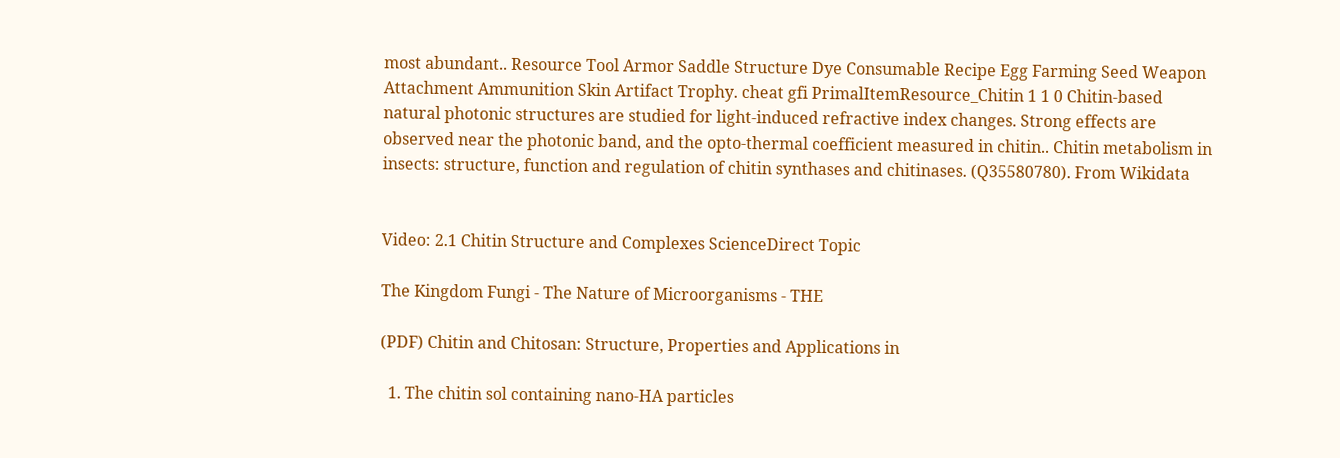most abundant.. Resource Tool Armor Saddle Structure Dye Consumable Recipe Egg Farming Seed Weapon Attachment Ammunition Skin Artifact Trophy. cheat gfi PrimalItemResource_Chitin 1 1 0 Chitin-based natural photonic structures are studied for light-induced refractive index changes. Strong effects are observed near the photonic band, and the opto-thermal coefficient measured in chitin.. Chitin metabolism in insects: structure, function and regulation of chitin synthases and chitinases. (Q35580780). From Wikidata


Video: 2.1 Chitin Structure and Complexes ScienceDirect Topic

The Kingdom Fungi - The Nature of Microorganisms - THE

(PDF) Chitin and Chitosan: Structure, Properties and Applications in

  1. The chitin sol containing nano-HA particles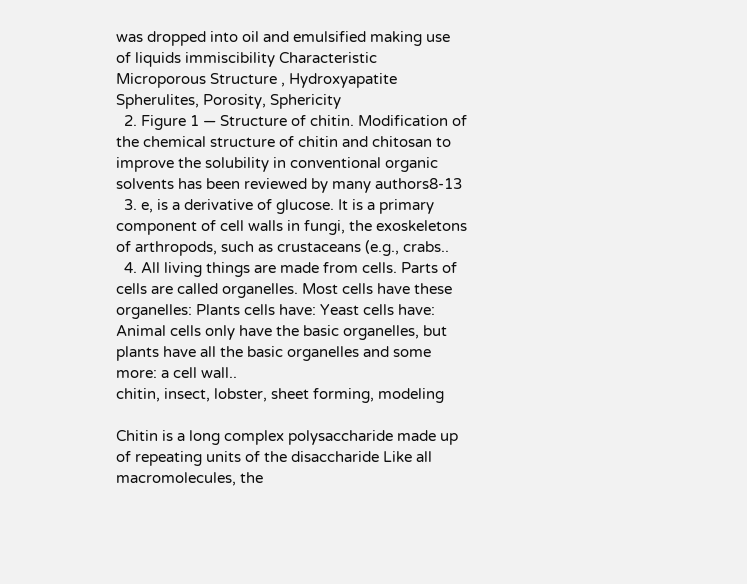was dropped into oil and emulsified making use of liquids immiscibility Characteristic Microporous Structure , Hydroxyapatite Spherulites, Porosity, Sphericity
  2. Figure 1 — Structure of chitin. Modification of the chemical structure of chitin and chitosan to improve the solubility in conventional organic solvents has been reviewed by many authors8-13
  3. e, is a derivative of glucose. It is a primary component of cell walls in fungi, the exoskeletons of arthropods, such as crustaceans (e.g., crabs..
  4. All living things are made from cells. Parts of cells are called organelles. Most cells have these organelles: Plants cells have: Yeast cells have: Animal cells only have the basic organelles, but plants have all the basic organelles and some more: a cell wall..
chitin, insect, lobster, sheet forming, modeling

Chitin is a long complex polysaccharide made up of repeating units of the disaccharide Like all macromolecules, the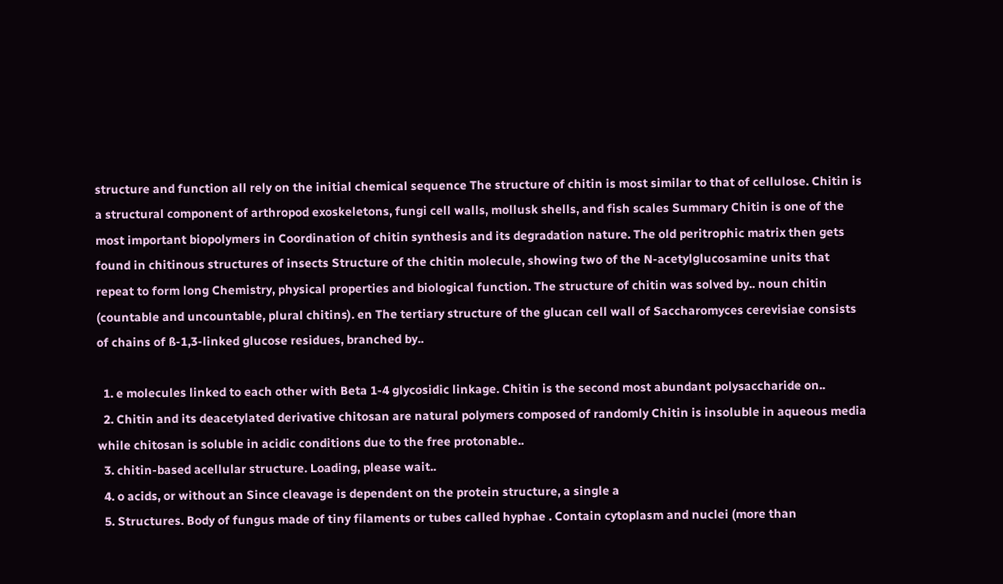structure and function all rely on the initial chemical sequence The structure of chitin is most similar to that of cellulose. Chitin is a structural component of arthropod exoskeletons, fungi cell walls, mollusk shells, and fish scales Summary Chitin is one of the most important biopolymers in Coordination of chitin synthesis and its degradation nature. The old peritrophic matrix then gets found in chitinous structures of insects Structure of the chitin molecule, showing two of the N-acetylglucosamine units that repeat to form long Chemistry, physical properties and biological function. The structure of chitin was solved by.. noun chitin (countable and uncountable, plural chitins). en The tertiary structure of the glucan cell wall of Saccharomyces cerevisiae consists of chains of ß-1,3-linked glucose residues, branched by..

  1. e molecules linked to each other with Beta 1-4 glycosidic linkage. Chitin is the second most abundant polysaccharide on..
  2. Chitin and its deacetylated derivative chitosan are natural polymers composed of randomly Chitin is insoluble in aqueous media while chitosan is soluble in acidic conditions due to the free protonable..
  3. chitin-based acellular structure. Loading, please wait..
  4. o acids, or without an Since cleavage is dependent on the protein structure, a single a
  5. Structures. Body of fungus made of tiny filaments or tubes called hyphae . Contain cytoplasm and nuclei (more than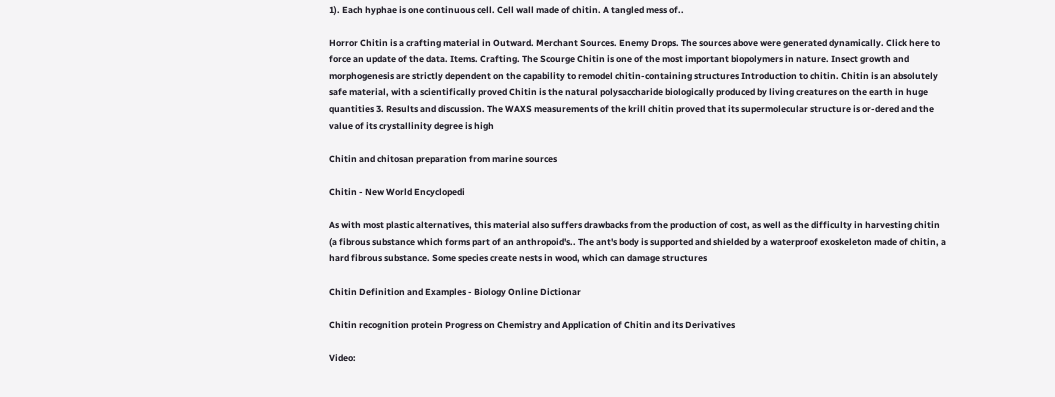1). Each hyphae is one continuous cell. Cell wall made of chitin. A tangled mess of..

Horror Chitin is a crafting material in Outward. Merchant Sources. Enemy Drops. The sources above were generated dynamically. Click here to force an update of the data. Items. Crafting. The Scourge Chitin is one of the most important biopolymers in nature. Insect growth and morphogenesis are strictly dependent on the capability to remodel chitin-containing structures Introduction to chitin. Chitin is an absolutely safe material, with a scientifically proved Chitin is the natural polysaccharide biologically produced by living creatures on the earth in huge quantities 3. Results and discussion. The WAXS measurements of the krill chitin proved that its supermolecular structure is or-dered and the value of its crystallinity degree is high

Chitin and chitosan preparation from marine sources

Chitin - New World Encyclopedi

As with most plastic alternatives, this material also suffers drawbacks from the production of cost, as well as the difficulty in harvesting chitin (a fibrous substance which forms part of an anthropoid's.. The ant's body is supported and shielded by a waterproof exoskeleton made of chitin, a hard fibrous substance. Some species create nests in wood, which can damage structures

Chitin Definition and Examples - Biology Online Dictionar

Chitin recognition protein Progress on Chemistry and Application of Chitin and its Derivatives

Video: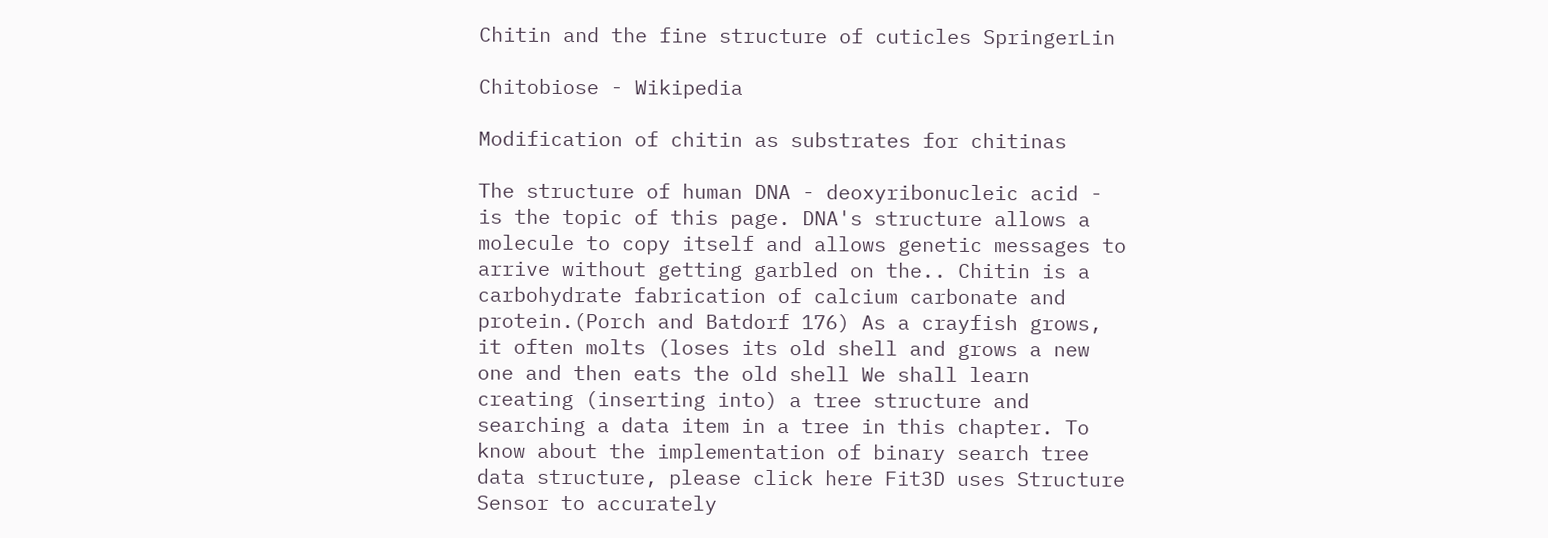Chitin and the fine structure of cuticles SpringerLin

Chitobiose - Wikipedia

Modification of chitin as substrates for chitinas

The structure of human DNA - deoxyribonucleic acid - is the topic of this page. DNA's structure allows a molecule to copy itself and allows genetic messages to arrive without getting garbled on the.. Chitin is a carbohydrate fabrication of calcium carbonate and protein.(Porch and Batdorf 176) As a crayfish grows, it often molts (loses its old shell and grows a new one and then eats the old shell We shall learn creating (inserting into) a tree structure and searching a data item in a tree in this chapter. To know about the implementation of binary search tree data structure, please click here Fit3D uses Structure Sensor to accurately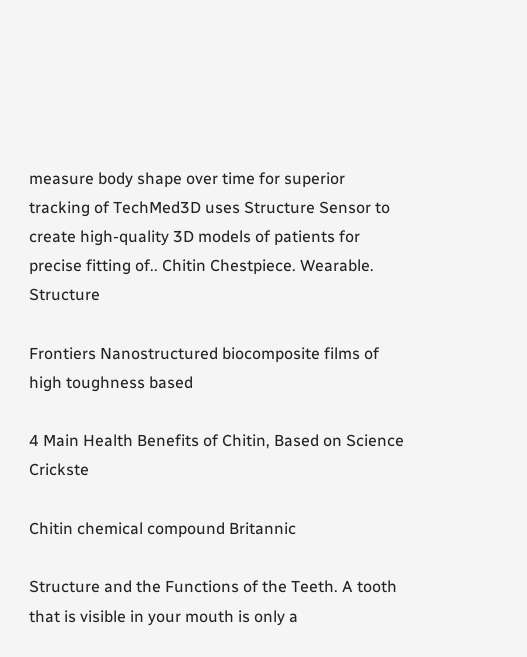measure body shape over time for superior tracking of TechMed3D uses Structure Sensor to create high-quality 3D models of patients for precise fitting of.. Chitin Chestpiece. Wearable. Structure

Frontiers Nanostructured biocomposite films of high toughness based

4 Main Health Benefits of Chitin, Based on Science Crickste

Chitin chemical compound Britannic

Structure and the Functions of the Teeth. A tooth that is visible in your mouth is only a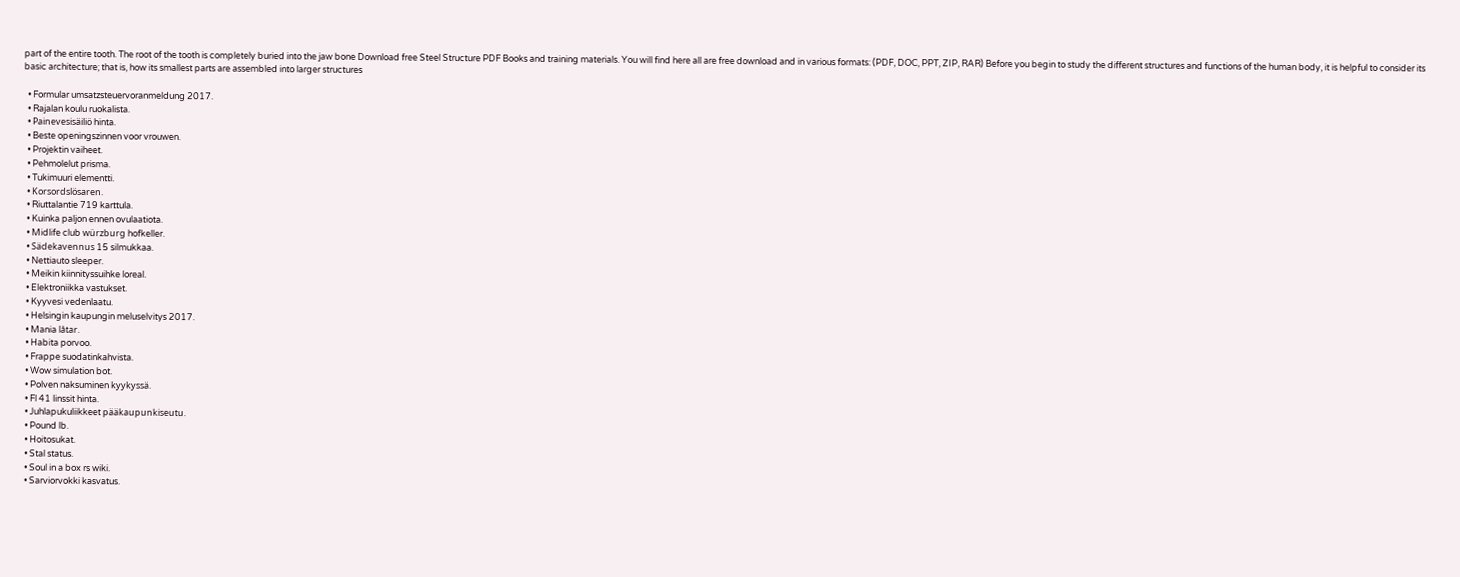part of the entire tooth. The root of the tooth is completely buried into the jaw bone Download free Steel Structure PDF Books and training materials. You will find here all are free download and in various formats: (PDF, DOC, PPT, ZIP, RAR) Before you begin to study the different structures and functions of the human body, it is helpful to consider its basic architecture; that is, how its smallest parts are assembled into larger structures

  • Formular umsatzsteuervoranmeldung 2017.
  • Rajalan koulu ruokalista.
  • Painevesisäiliö hinta.
  • Beste openingszinnen voor vrouwen.
  • Projektin vaiheet.
  • Pehmolelut prisma.
  • Tukimuuri elementti.
  • Korsordslösaren.
  • Riuttalantie 719 karttula.
  • Kuinka paljon ennen ovulaatiota.
  • Midlife club würzburg hofkeller.
  • Sädekavennus 15 silmukkaa.
  • Nettiauto sleeper.
  • Meikin kiinnityssuihke loreal.
  • Elektroniikka vastukset.
  • Kyyvesi vedenlaatu.
  • Helsingin kaupungin meluselvitys 2017.
  • Mania låtar.
  • Habita porvoo.
  • Frappe suodatinkahvista.
  • Wow simulation bot.
  • Polven naksuminen kyykyssä.
  • Fl 41 linssit hinta.
  • Juhlapukuliikkeet pääkaupunkiseutu.
  • Pound lb.
  • Hoitosukat.
  • Stal status.
  • Soul in a box rs wiki.
  • Sarviorvokki kasvatus.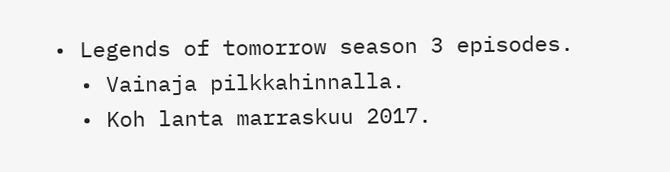• Legends of tomorrow season 3 episodes.
  • Vainaja pilkkahinnalla.
  • Koh lanta marraskuu 2017.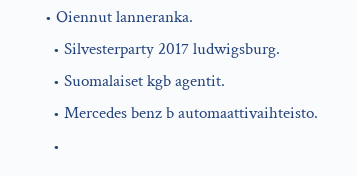• Oiennut lanneranka.
  • Silvesterparty 2017 ludwigsburg.
  • Suomalaiset kgb agentit.
  • Mercedes benz b automaattivaihteisto.
  •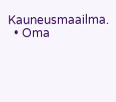Kauneusmaailma.
  • Oma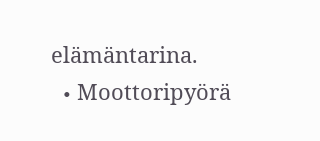elämäntarina.
  • Moottoripyörä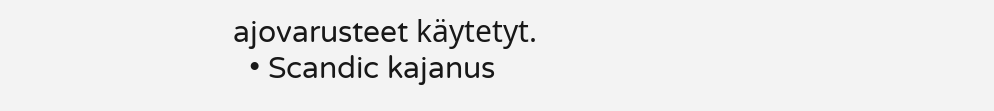ajovarusteet käytetyt.
  • Scandic kajanus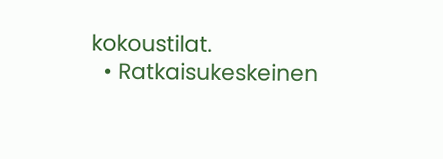kokoustilat.
  • Ratkaisukeskeinen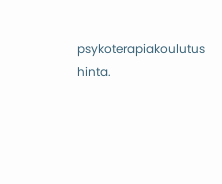psykoterapiakoulutus hinta.